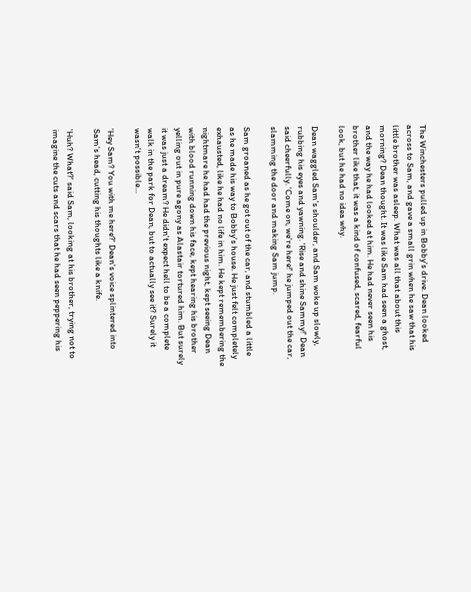The Winchesters pulled up in Bobby's drive. Dean looked across to Sam, and gave a small grin when he saw that his little brother was asleep. What was all that about this morning? Dean thought. It was like Sam had seen a ghost, and the way he had looked at him. He had never seen his brother like that, it was a kind of confused, scared, fearful look, but he had no idea why.

Dean waggled Sam's shoulder, and Sam woke up slowly, rubbing his eyes and yawning. 'Rise and shine Sammy!' Dean said cheerfully. 'Come on, we're here!' he jumped out the car, slamming the door and making Sam jump.

Sam groaned as he got out of the car, and stumbled a little as he made his way to Bobby's house. He just felt completely exhausted, like he had no life in him. He kept remembering the nightmare he had had the previous night, kept seeing Dean with blood running down his face, kept hearing his brother yelling out in pure agony as Alastair tortured him. But surely it was just a dream? He didn't expect hell to be a complete walk in the park for Dean, but to actually see it? Surely it wasn't possible...

'Hey Sam? You with me here?' Dean's voice splintered into Sam's head, cutting his thoughts like a knife.

'Huh? What?' said Sam, looking at his brother, trying not to imagine the cuts and scars that he had seen peppering his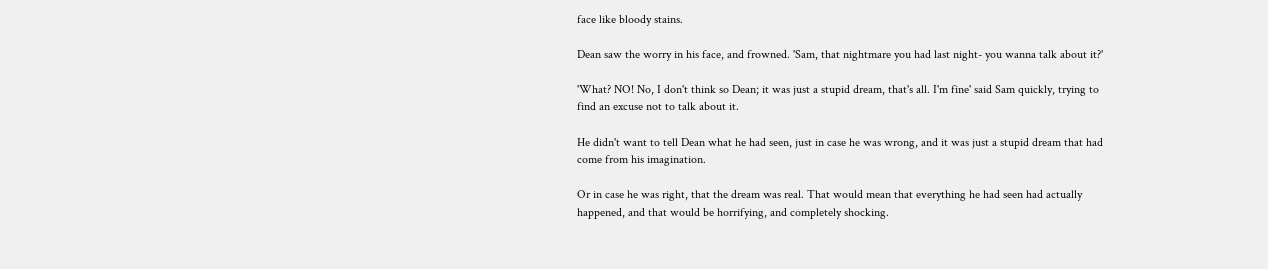face like bloody stains.

Dean saw the worry in his face, and frowned. 'Sam, that nightmare you had last night- you wanna talk about it?'

'What? NO! No, I don't think so Dean; it was just a stupid dream, that's all. I'm fine' said Sam quickly, trying to find an excuse not to talk about it.

He didn't want to tell Dean what he had seen, just in case he was wrong, and it was just a stupid dream that had come from his imagination.

Or in case he was right, that the dream was real. That would mean that everything he had seen had actually happened, and that would be horrifying, and completely shocking.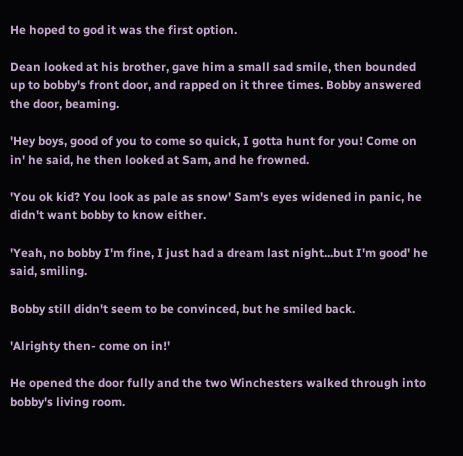He hoped to god it was the first option.

Dean looked at his brother, gave him a small sad smile, then bounded up to bobby's front door, and rapped on it three times. Bobby answered the door, beaming.

'Hey boys, good of you to come so quick, I gotta hunt for you! Come on in' he said, he then looked at Sam, and he frowned.

'You ok kid? You look as pale as snow' Sam's eyes widened in panic, he didn't want bobby to know either.

'Yeah, no bobby I'm fine, I just had a dream last night...but I'm good' he said, smiling.

Bobby still didn't seem to be convinced, but he smiled back.

'Alrighty then- come on in!'

He opened the door fully and the two Winchesters walked through into bobby's living room.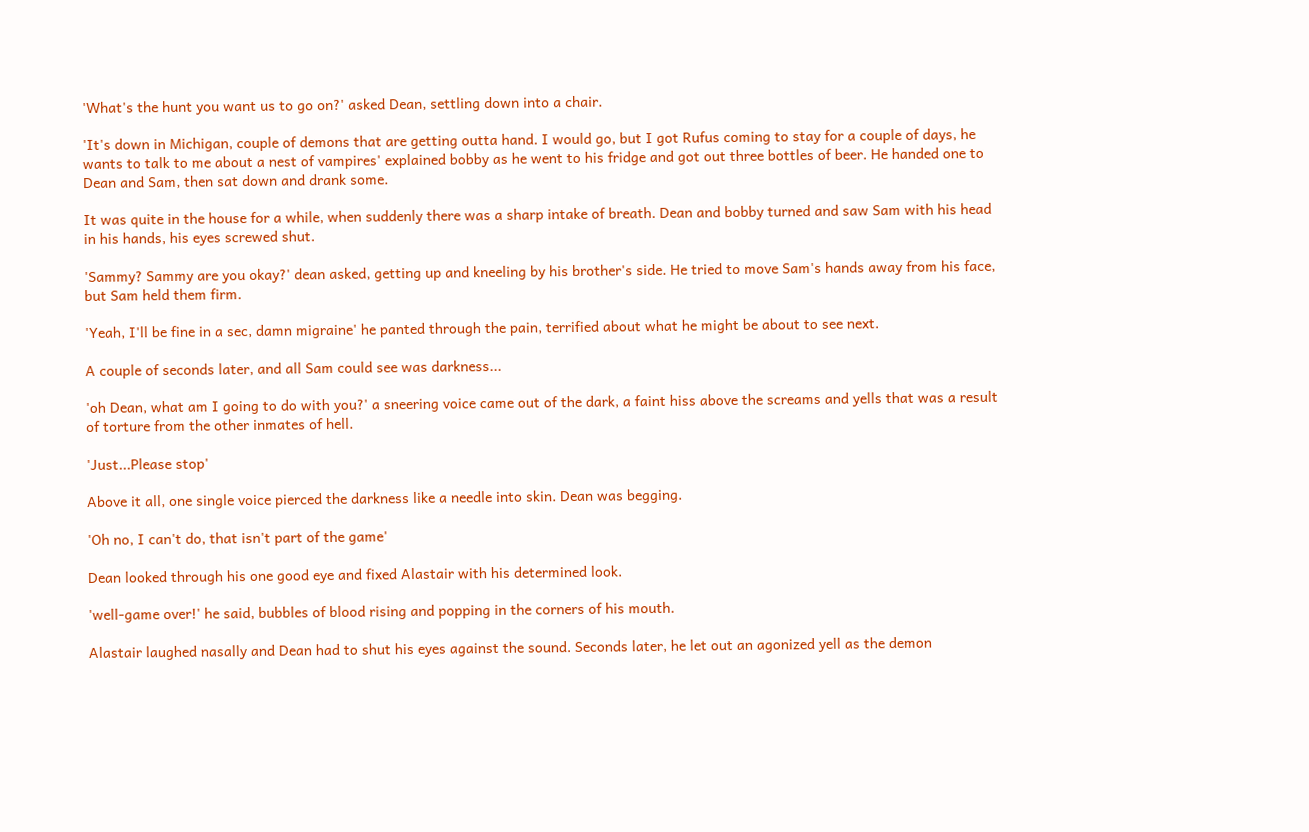'What's the hunt you want us to go on?' asked Dean, settling down into a chair.

'It's down in Michigan, couple of demons that are getting outta hand. I would go, but I got Rufus coming to stay for a couple of days, he wants to talk to me about a nest of vampires' explained bobby as he went to his fridge and got out three bottles of beer. He handed one to Dean and Sam, then sat down and drank some.

It was quite in the house for a while, when suddenly there was a sharp intake of breath. Dean and bobby turned and saw Sam with his head in his hands, his eyes screwed shut.

'Sammy? Sammy are you okay?' dean asked, getting up and kneeling by his brother's side. He tried to move Sam's hands away from his face, but Sam held them firm.

'Yeah, I'll be fine in a sec, damn migraine' he panted through the pain, terrified about what he might be about to see next.

A couple of seconds later, and all Sam could see was darkness...

'oh Dean, what am I going to do with you?' a sneering voice came out of the dark, a faint hiss above the screams and yells that was a result of torture from the other inmates of hell.

'Just...Please stop'

Above it all, one single voice pierced the darkness like a needle into skin. Dean was begging.

'Oh no, I can't do, that isn't part of the game'

Dean looked through his one good eye and fixed Alastair with his determined look.

'well-game over!' he said, bubbles of blood rising and popping in the corners of his mouth.

Alastair laughed nasally and Dean had to shut his eyes against the sound. Seconds later, he let out an agonized yell as the demon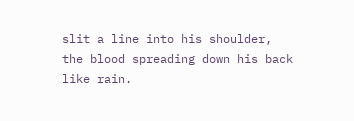slit a line into his shoulder, the blood spreading down his back like rain.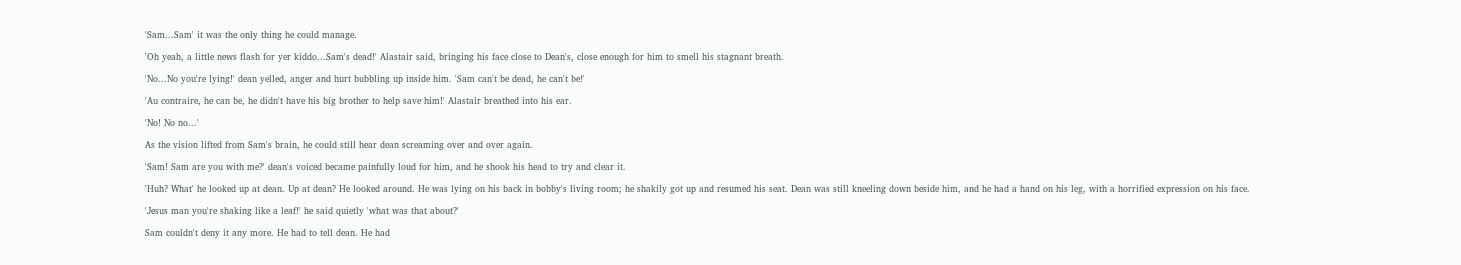'Sam...Sam' it was the only thing he could manage.

'Oh yeah, a little news flash for yer kiddo...Sam's dead!' Alastair said, bringing his face close to Dean's, close enough for him to smell his stagnant breath.

'No...No you're lying!' dean yelled, anger and hurt bubbling up inside him. 'Sam can't be dead, he can't be!'

'Au contraire, he can be, he didn't have his big brother to help save him!' Alastair breathed into his ear.

'No! No no...'

As the vision lifted from Sam's brain, he could still hear dean screaming over and over again.

'Sam! Sam are you with me?' dean's voiced became painfully loud for him, and he shook his head to try and clear it.

'Huh? What' he looked up at dean. Up at dean? He looked around. He was lying on his back in bobby's living room; he shakily got up and resumed his seat. Dean was still kneeling down beside him, and he had a hand on his leg, with a horrified expression on his face.

'Jesus man you're shaking like a leaf!' he said quietly 'what was that about?'

Sam couldn't deny it any more. He had to tell dean. He had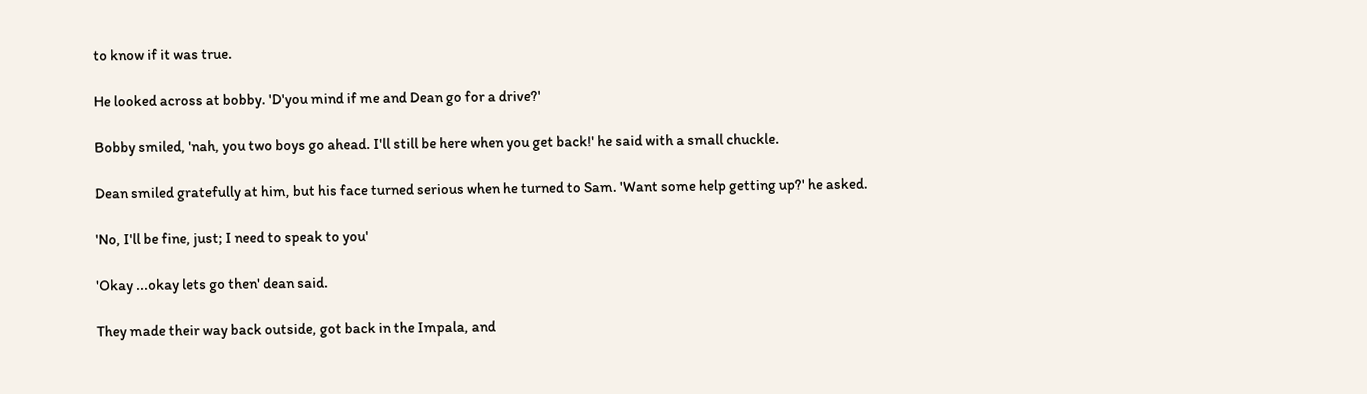to know if it was true.

He looked across at bobby. 'D'you mind if me and Dean go for a drive?'

Bobby smiled, 'nah, you two boys go ahead. I'll still be here when you get back!' he said with a small chuckle.

Dean smiled gratefully at him, but his face turned serious when he turned to Sam. 'Want some help getting up?' he asked.

'No, I'll be fine, just; I need to speak to you'

'Okay ...okay lets go then' dean said.

They made their way back outside, got back in the Impala, and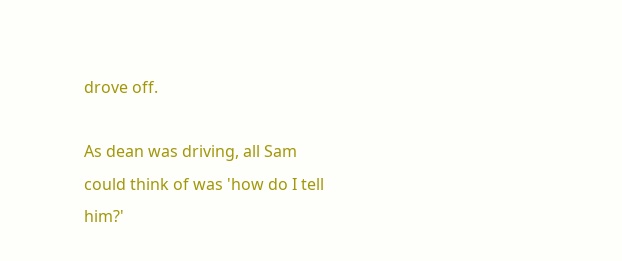drove off.

As dean was driving, all Sam could think of was 'how do I tell him?'